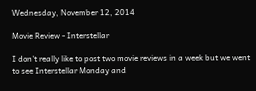Wednesday, November 12, 2014

Movie Review - Interstellar

I don't really like to post two movie reviews in a week but we went to see Interstellar Monday and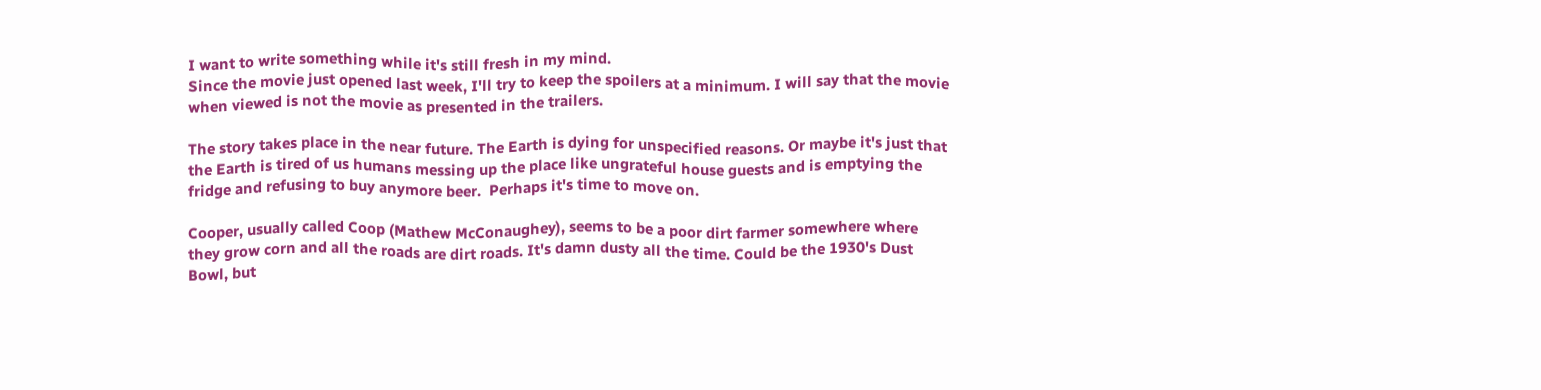I want to write something while it's still fresh in my mind.
Since the movie just opened last week, I'll try to keep the spoilers at a minimum. I will say that the movie when viewed is not the movie as presented in the trailers.

The story takes place in the near future. The Earth is dying for unspecified reasons. Or maybe it's just that the Earth is tired of us humans messing up the place like ungrateful house guests and is emptying the fridge and refusing to buy anymore beer.  Perhaps it's time to move on.

Cooper, usually called Coop (Mathew McConaughey), seems to be a poor dirt farmer somewhere where they grow corn and all the roads are dirt roads. It's damn dusty all the time. Could be the 1930's Dust Bowl, but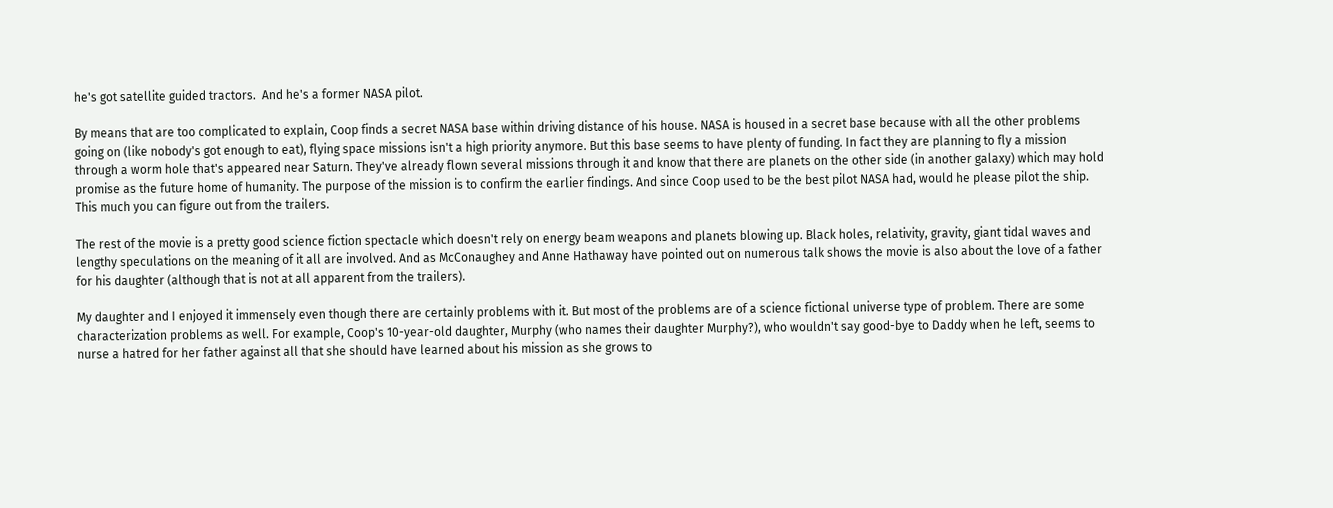he's got satellite guided tractors.  And he's a former NASA pilot.

By means that are too complicated to explain, Coop finds a secret NASA base within driving distance of his house. NASA is housed in a secret base because with all the other problems going on (like nobody's got enough to eat), flying space missions isn't a high priority anymore. But this base seems to have plenty of funding. In fact they are planning to fly a mission through a worm hole that's appeared near Saturn. They've already flown several missions through it and know that there are planets on the other side (in another galaxy) which may hold promise as the future home of humanity. The purpose of the mission is to confirm the earlier findings. And since Coop used to be the best pilot NASA had, would he please pilot the ship. This much you can figure out from the trailers.

The rest of the movie is a pretty good science fiction spectacle which doesn't rely on energy beam weapons and planets blowing up. Black holes, relativity, gravity, giant tidal waves and lengthy speculations on the meaning of it all are involved. And as McConaughey and Anne Hathaway have pointed out on numerous talk shows the movie is also about the love of a father for his daughter (although that is not at all apparent from the trailers).

My daughter and I enjoyed it immensely even though there are certainly problems with it. But most of the problems are of a science fictional universe type of problem. There are some characterization problems as well. For example, Coop's 10-year-old daughter, Murphy (who names their daughter Murphy?), who wouldn't say good-bye to Daddy when he left, seems to nurse a hatred for her father against all that she should have learned about his mission as she grows to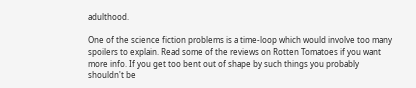adulthood.

One of the science fiction problems is a time-loop which would involve too many spoilers to explain. Read some of the reviews on Rotten Tomatoes if you want more info. If you get too bent out of shape by such things you probably shouldn't be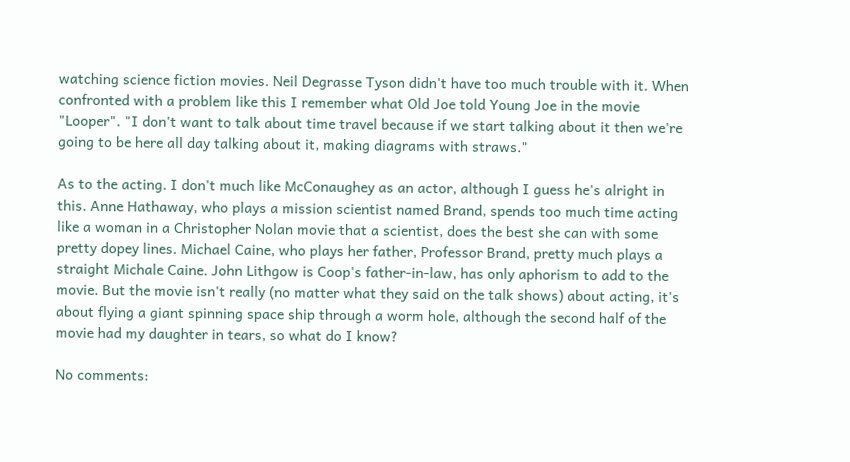watching science fiction movies. Neil Degrasse Tyson didn't have too much trouble with it. When confronted with a problem like this I remember what Old Joe told Young Joe in the movie "Looper". "I don't want to talk about time travel because if we start talking about it then we're going to be here all day talking about it, making diagrams with straws."

As to the acting. I don't much like McConaughey as an actor, although I guess he's alright in this. Anne Hathaway, who plays a mission scientist named Brand, spends too much time acting like a woman in a Christopher Nolan movie that a scientist, does the best she can with some pretty dopey lines. Michael Caine, who plays her father, Professor Brand, pretty much plays a straight Michale Caine. John Lithgow is Coop's father-in-law, has only aphorism to add to the movie. But the movie isn't really (no matter what they said on the talk shows) about acting, it's about flying a giant spinning space ship through a worm hole, although the second half of the movie had my daughter in tears, so what do I know?

No comments: